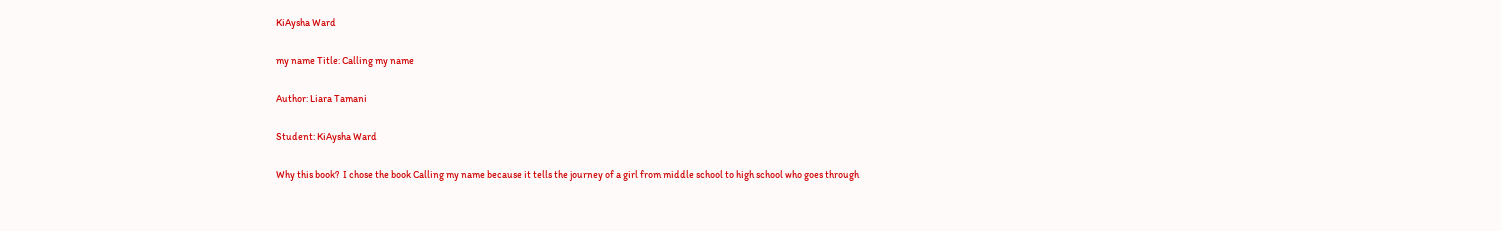KiAysha Ward

my name Title: Calling my name

Author: Liara Tamani

Student: KiAysha Ward

Why this book?  I chose the book Calling my name because it tells the journey of a girl from middle school to high school who goes through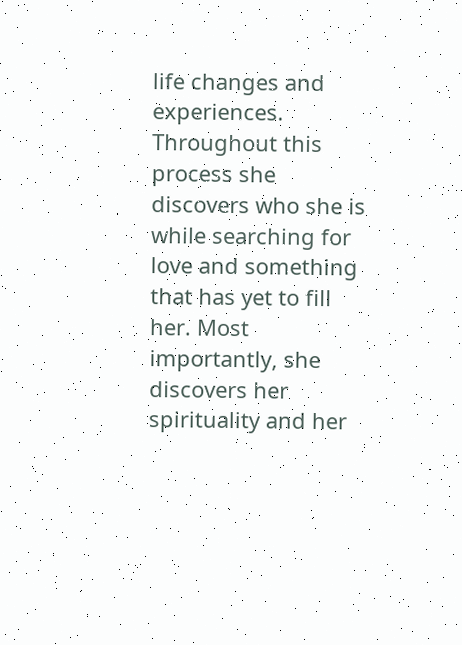life changes and experiences. Throughout this process she discovers who she is while searching for love and something that has yet to fill her. Most importantly, she discovers her spirituality and her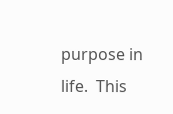purpose in life.  This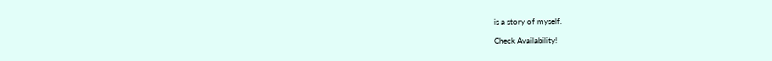is a story of myself.

Check Availability!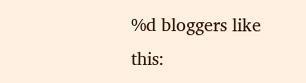%d bloggers like this: